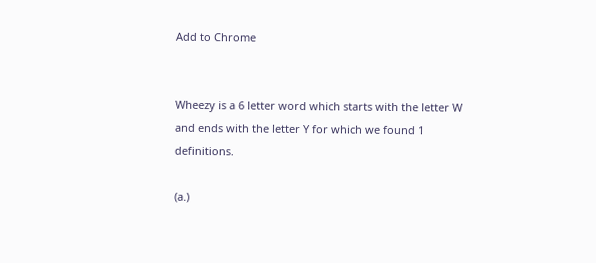Add to Chrome


Wheezy is a 6 letter word which starts with the letter W and ends with the letter Y for which we found 1 definitions.

(a.)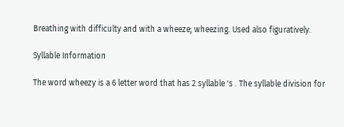Breathing with difficulty and with a wheeze; wheezing. Used also figuratively.

Syllable Information

The word wheezy is a 6 letter word that has 2 syllable 's . The syllable division for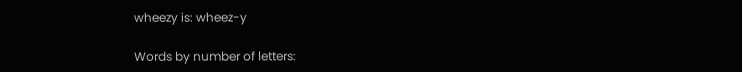wheezy is: wheez-y

Words by number of letters: